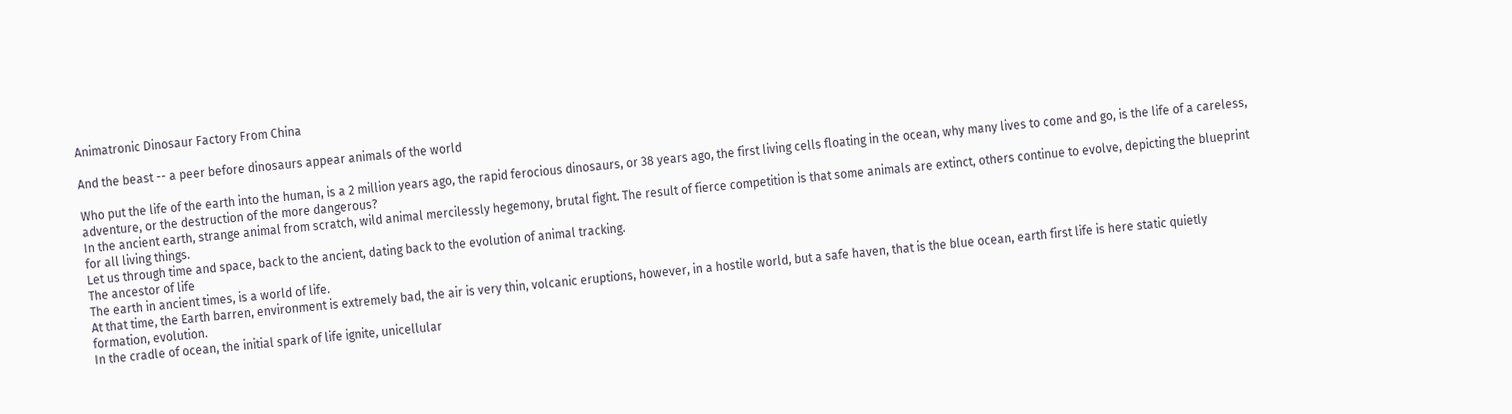Animatronic Dinosaur Factory From China

And the beast -- a peer before dinosaurs appear animals of the world

Who put the life of the earth into the human, is a 2 million years ago, the rapid ferocious dinosaurs, or 38 years ago, the first living cells floating in the ocean, why many lives to come and go, is the life of a careless, adventure, or the destruction of the more dangerous?
In the ancient earth, strange animal from scratch, wild animal mercilessly hegemony, brutal fight. The result of fierce competition is that some animals are extinct, others continue to evolve, depicting the blueprint for all living things.
Let us through time and space, back to the ancient, dating back to the evolution of animal tracking.
The ancestor of life
The earth in ancient times, is a world of life.
At that time, the Earth barren, environment is extremely bad, the air is very thin, volcanic eruptions, however, in a hostile world, but a safe haven, that is the blue ocean, earth first life is here static quietly formation, evolution.
In the cradle of ocean, the initial spark of life ignite, unicellular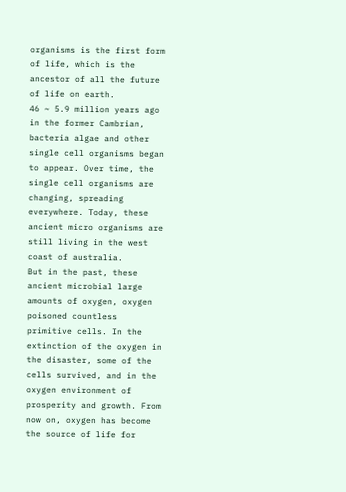organisms is the first form of life, which is the ancestor of all the future of life on earth.
46 ~ 5.9 million years ago in the former Cambrian, bacteria algae and other single cell organisms began to appear. Over time, the single cell organisms are changing, spreading everywhere. Today, these ancient micro organisms are still living in the west coast of australia.
But in the past, these ancient microbial large amounts of oxygen, oxygen poisoned countless primitive cells. In the extinction of the oxygen in the disaster, some of the cells survived, and in the oxygen environment of prosperity and growth. From now on, oxygen has become the source of life for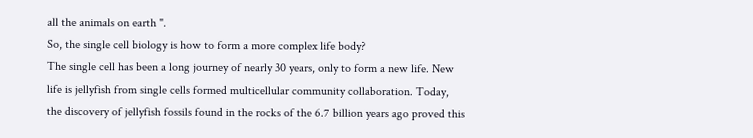all the animals on earth ".
So, the single cell biology is how to form a more complex life body?
The single cell has been a long journey of nearly 30 years, only to form a new life. New life is jellyfish from single cells formed multicellular community collaboration. Today, the discovery of jellyfish fossils found in the rocks of the 6.7 billion years ago proved this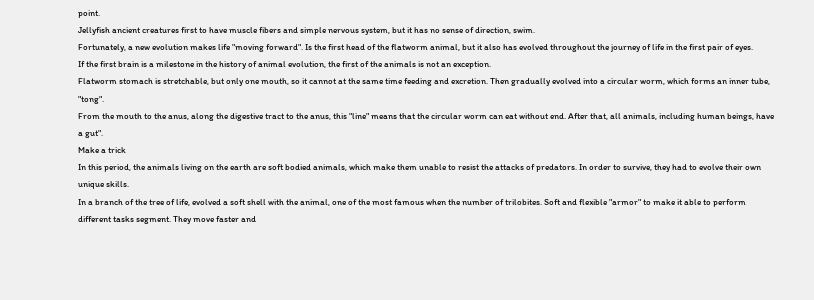point.
Jellyfish ancient creatures first to have muscle fibers and simple nervous system, but it has no sense of direction, swim.
Fortunately, a new evolution makes life "moving forward". Is the first head of the flatworm animal, but it also has evolved throughout the journey of life in the first pair of eyes.
If the first brain is a milestone in the history of animal evolution, the first of the animals is not an exception.
Flatworm stomach is stretchable, but only one mouth, so it cannot at the same time feeding and excretion. Then gradually evolved into a circular worm, which forms an inner tube, "tong".
From the mouth to the anus, along the digestive tract to the anus, this "line" means that the circular worm can eat without end. After that, all animals, including human beings, have a gut".
Make a trick
In this period, the animals living on the earth are soft bodied animals, which make them unable to resist the attacks of predators. In order to survive, they had to evolve their own unique skills.
In a branch of the tree of life, evolved a soft shell with the animal, one of the most famous when the number of trilobites. Soft and flexible "armor" to make it able to perform different tasks segment. They move faster and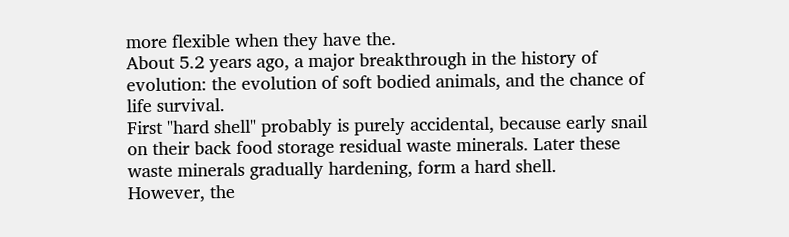more flexible when they have the.
About 5.2 years ago, a major breakthrough in the history of evolution: the evolution of soft bodied animals, and the chance of life survival.
First "hard shell" probably is purely accidental, because early snail on their back food storage residual waste minerals. Later these waste minerals gradually hardening, form a hard shell.
However, the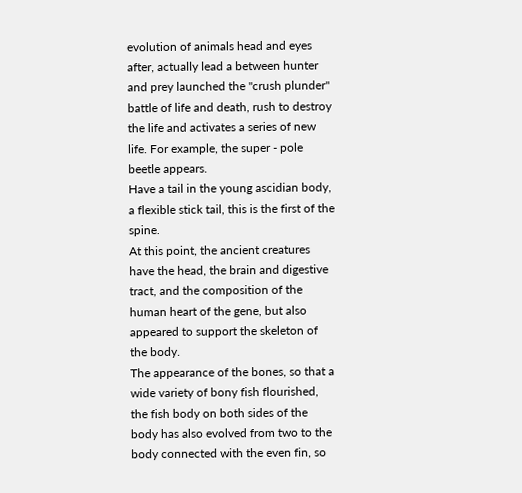evolution of animals head and eyes after, actually lead a between hunter and prey launched the "crush plunder" battle of life and death, rush to destroy the life and activates a series of new life. For example, the super - pole beetle appears.
Have a tail in the young ascidian body, a flexible stick tail, this is the first of the spine.
At this point, the ancient creatures have the head, the brain and digestive tract, and the composition of the human heart of the gene, but also appeared to support the skeleton of the body.
The appearance of the bones, so that a wide variety of bony fish flourished, the fish body on both sides of the body has also evolved from two to the body connected with the even fin, so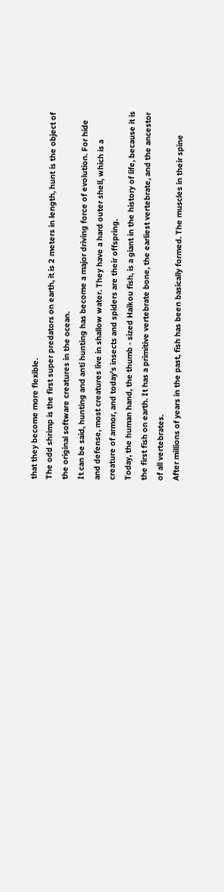that they become more flexible.
The odd shrimp is the first super predators on earth, it is 2 meters in length, hunt is the object of the original software creatures in the ocean.
It can be said, hunting and anti hunting has become a major driving force of evolution. For hide and defense, most creatures live in shallow water. They have a hard outer shell, which is a creature of armor, and today's insects and spiders are their offspring.
Today, the human hand, the thumb - sized Haikou fish, is a giant in the history of life, because it is the first fish on earth. It has a primitive vertebrate bone, the earliest vertebrate, and the ancestor of all vertebrates.
After millions of years in the past, fish has been basically formed. The muscles in their spine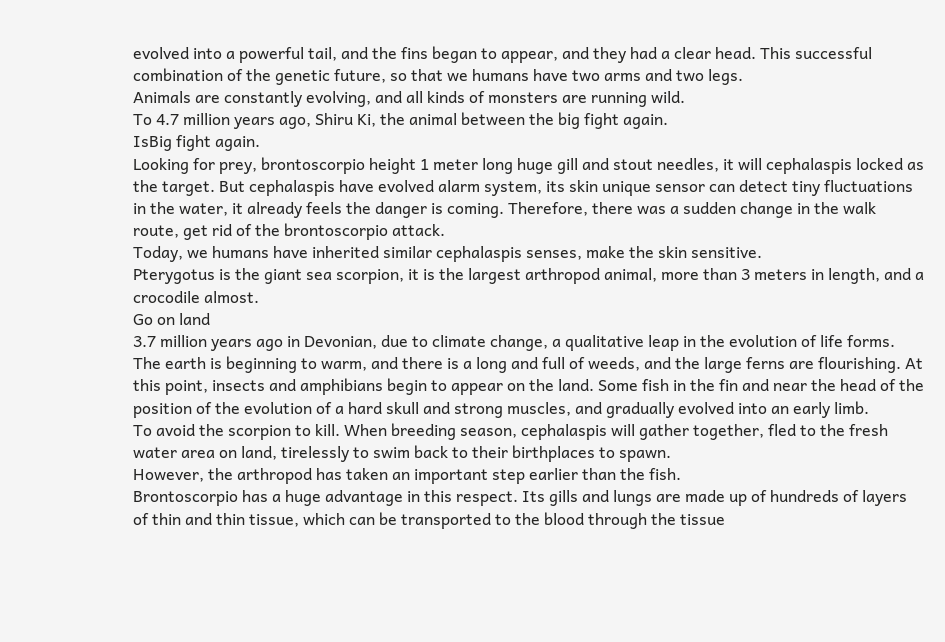evolved into a powerful tail, and the fins began to appear, and they had a clear head. This successful combination of the genetic future, so that we humans have two arms and two legs.
Animals are constantly evolving, and all kinds of monsters are running wild.
To 4.7 million years ago, Shiru Ki, the animal between the big fight again.
IsBig fight again.
Looking for prey, brontoscorpio height 1 meter long huge gill and stout needles, it will cephalaspis locked as the target. But cephalaspis have evolved alarm system, its skin unique sensor can detect tiny fluctuations in the water, it already feels the danger is coming. Therefore, there was a sudden change in the walk route, get rid of the brontoscorpio attack.
Today, we humans have inherited similar cephalaspis senses, make the skin sensitive.
Pterygotus is the giant sea scorpion, it is the largest arthropod animal, more than 3 meters in length, and a crocodile almost.
Go on land
3.7 million years ago in Devonian, due to climate change, a qualitative leap in the evolution of life forms. The earth is beginning to warm, and there is a long and full of weeds, and the large ferns are flourishing. At this point, insects and amphibians begin to appear on the land. Some fish in the fin and near the head of the position of the evolution of a hard skull and strong muscles, and gradually evolved into an early limb.
To avoid the scorpion to kill. When breeding season, cephalaspis will gather together, fled to the fresh water area on land, tirelessly to swim back to their birthplaces to spawn.
However, the arthropod has taken an important step earlier than the fish.
Brontoscorpio has a huge advantage in this respect. Its gills and lungs are made up of hundreds of layers of thin and thin tissue, which can be transported to the blood through the tissue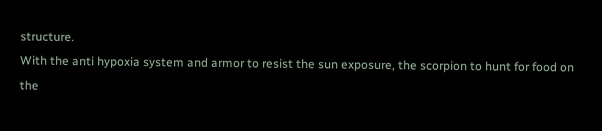structure.
With the anti hypoxia system and armor to resist the sun exposure, the scorpion to hunt for food on the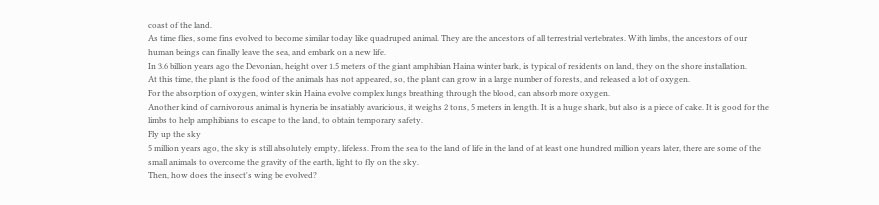coast of the land.
As time flies, some fins evolved to become similar today like quadruped animal. They are the ancestors of all terrestrial vertebrates. With limbs, the ancestors of our human beings can finally leave the sea, and embark on a new life.
In 3.6 billion years ago the Devonian, height over 1.5 meters of the giant amphibian Haina winter bark, is typical of residents on land, they on the shore installation.
At this time, the plant is the food of the animals has not appeared, so, the plant can grow in a large number of forests, and released a lot of oxygen.
For the absorption of oxygen, winter skin Haina evolve complex lungs breathing through the blood, can absorb more oxygen.
Another kind of carnivorous animal is hyneria be insatiably avaricious, it weighs 2 tons, 5 meters in length. It is a huge shark, but also is a piece of cake. It is good for the limbs to help amphibians to escape to the land, to obtain temporary safety.
Fly up the sky
5 million years ago, the sky is still absolutely empty, lifeless. From the sea to the land of life in the land of at least one hundred million years later, there are some of the small animals to overcome the gravity of the earth, light to fly on the sky.
Then, how does the insect's wing be evolved?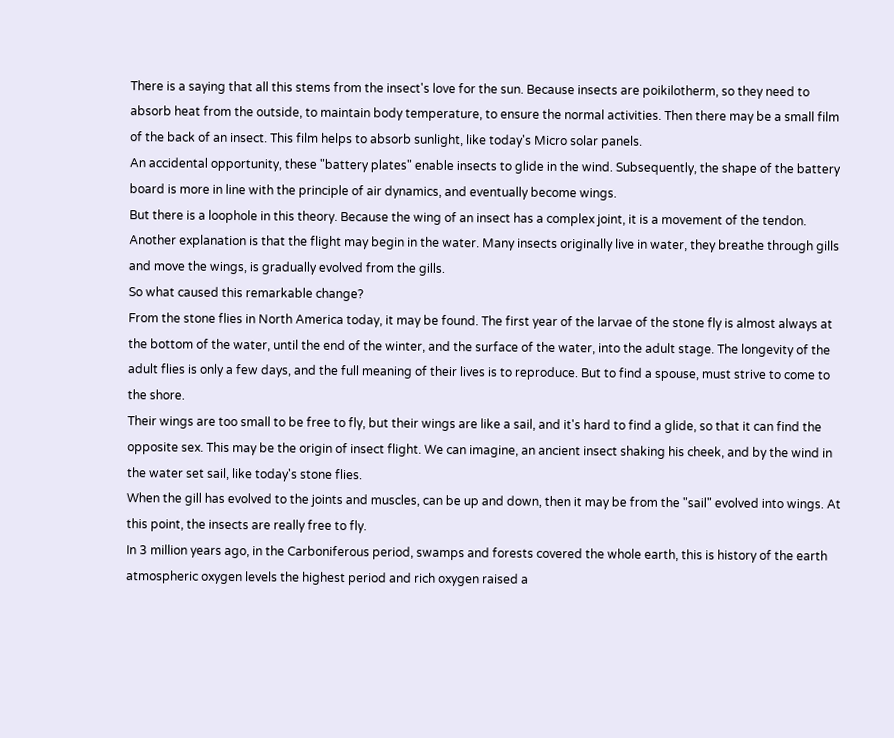There is a saying that all this stems from the insect's love for the sun. Because insects are poikilotherm, so they need to absorb heat from the outside, to maintain body temperature, to ensure the normal activities. Then there may be a small film of the back of an insect. This film helps to absorb sunlight, like today's Micro solar panels.
An accidental opportunity, these "battery plates" enable insects to glide in the wind. Subsequently, the shape of the battery board is more in line with the principle of air dynamics, and eventually become wings.
But there is a loophole in this theory. Because the wing of an insect has a complex joint, it is a movement of the tendon.
Another explanation is that the flight may begin in the water. Many insects originally live in water, they breathe through gills and move the wings, is gradually evolved from the gills.
So what caused this remarkable change?
From the stone flies in North America today, it may be found. The first year of the larvae of the stone fly is almost always at the bottom of the water, until the end of the winter, and the surface of the water, into the adult stage. The longevity of the adult flies is only a few days, and the full meaning of their lives is to reproduce. But to find a spouse, must strive to come to the shore.
Their wings are too small to be free to fly, but their wings are like a sail, and it's hard to find a glide, so that it can find the opposite sex. This may be the origin of insect flight. We can imagine, an ancient insect shaking his cheek, and by the wind in the water set sail, like today's stone flies.
When the gill has evolved to the joints and muscles, can be up and down, then it may be from the "sail" evolved into wings. At this point, the insects are really free to fly.
In 3 million years ago, in the Carboniferous period, swamps and forests covered the whole earth, this is history of the earth atmospheric oxygen levels the highest period and rich oxygen raised a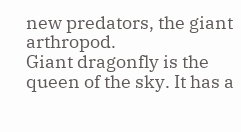new predators, the giant arthropod.
Giant dragonfly is the queen of the sky. It has a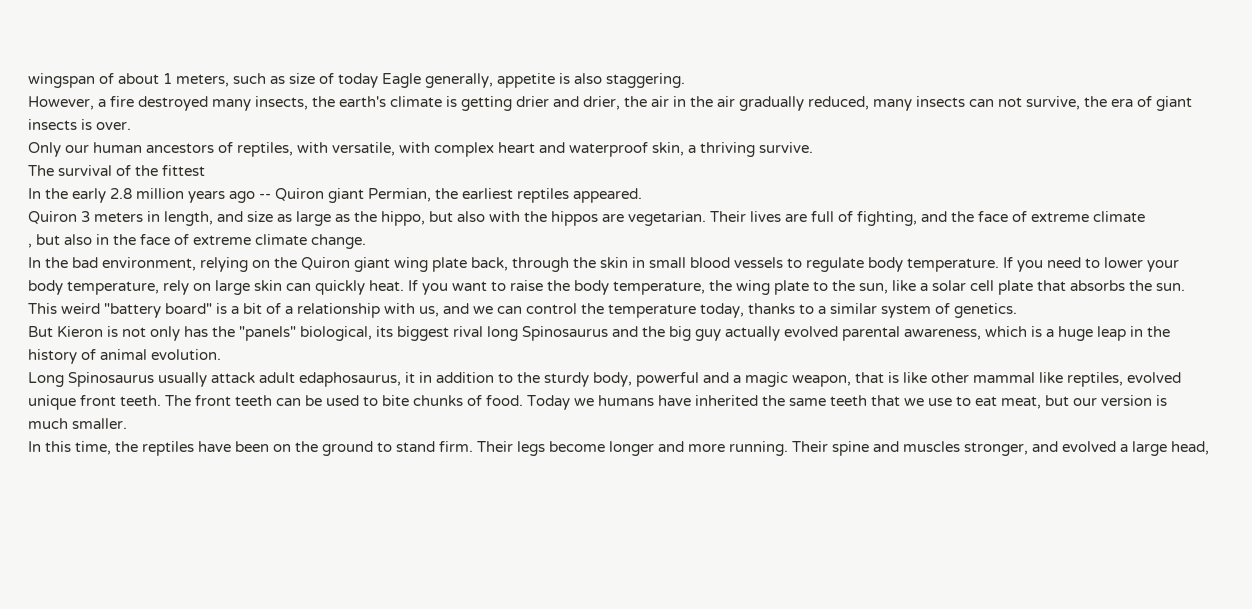wingspan of about 1 meters, such as size of today Eagle generally, appetite is also staggering.
However, a fire destroyed many insects, the earth's climate is getting drier and drier, the air in the air gradually reduced, many insects can not survive, the era of giant insects is over.
Only our human ancestors of reptiles, with versatile, with complex heart and waterproof skin, a thriving survive.
The survival of the fittest
In the early 2.8 million years ago -- Quiron giant Permian, the earliest reptiles appeared.
Quiron 3 meters in length, and size as large as the hippo, but also with the hippos are vegetarian. Their lives are full of fighting, and the face of extreme climate
, but also in the face of extreme climate change.
In the bad environment, relying on the Quiron giant wing plate back, through the skin in small blood vessels to regulate body temperature. If you need to lower your body temperature, rely on large skin can quickly heat. If you want to raise the body temperature, the wing plate to the sun, like a solar cell plate that absorbs the sun.
This weird "battery board" is a bit of a relationship with us, and we can control the temperature today, thanks to a similar system of genetics.
But Kieron is not only has the "panels" biological, its biggest rival long Spinosaurus and the big guy actually evolved parental awareness, which is a huge leap in the history of animal evolution.
Long Spinosaurus usually attack adult edaphosaurus, it in addition to the sturdy body, powerful and a magic weapon, that is like other mammal like reptiles, evolved unique front teeth. The front teeth can be used to bite chunks of food. Today we humans have inherited the same teeth that we use to eat meat, but our version is much smaller.
In this time, the reptiles have been on the ground to stand firm. Their legs become longer and more running. Their spine and muscles stronger, and evolved a large head,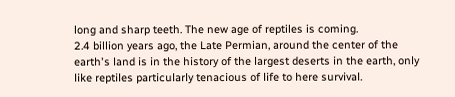long and sharp teeth. The new age of reptiles is coming.
2.4 billion years ago, the Late Permian, around the center of the earth's land is in the history of the largest deserts in the earth, only like reptiles particularly tenacious of life to here survival.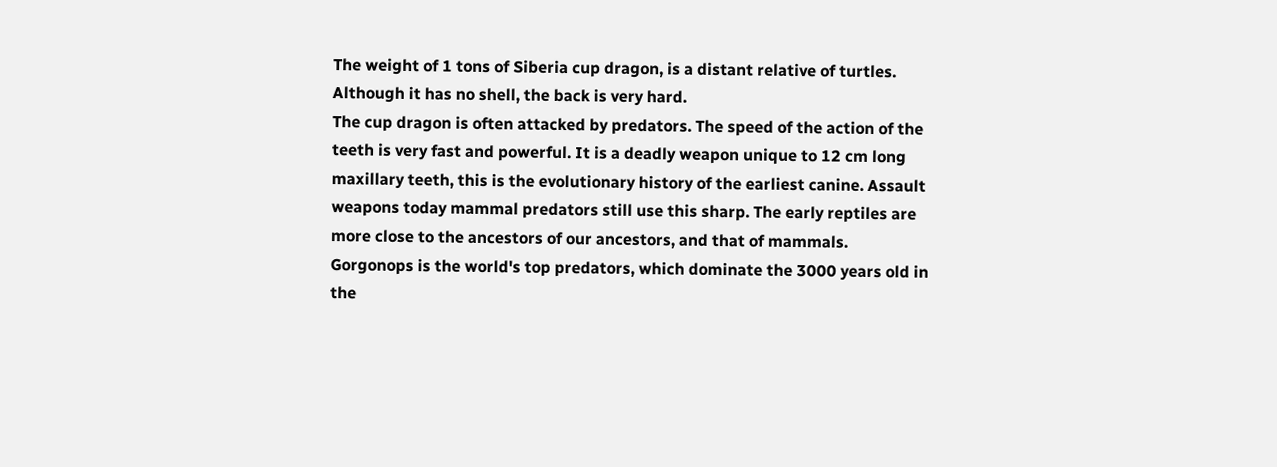The weight of 1 tons of Siberia cup dragon, is a distant relative of turtles. Although it has no shell, the back is very hard.
The cup dragon is often attacked by predators. The speed of the action of the teeth is very fast and powerful. It is a deadly weapon unique to 12 cm long maxillary teeth, this is the evolutionary history of the earliest canine. Assault weapons today mammal predators still use this sharp. The early reptiles are more close to the ancestors of our ancestors, and that of mammals.
Gorgonops is the world's top predators, which dominate the 3000 years old in the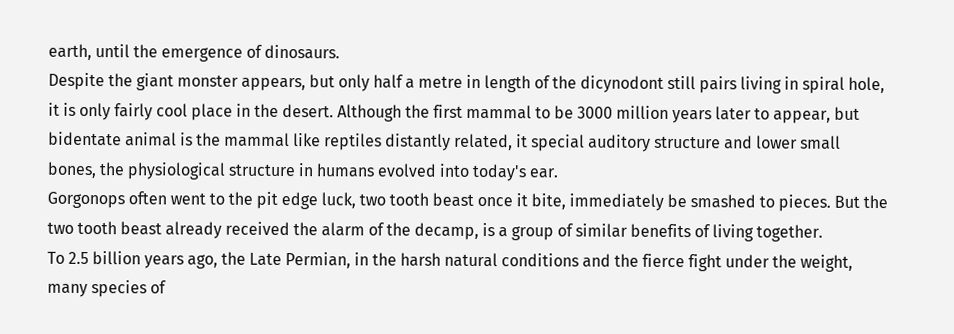earth, until the emergence of dinosaurs.
Despite the giant monster appears, but only half a metre in length of the dicynodont still pairs living in spiral hole, it is only fairly cool place in the desert. Although the first mammal to be 3000 million years later to appear, but bidentate animal is the mammal like reptiles distantly related, it special auditory structure and lower small bones, the physiological structure in humans evolved into today's ear.
Gorgonops often went to the pit edge luck, two tooth beast once it bite, immediately be smashed to pieces. But the two tooth beast already received the alarm of the decamp, is a group of similar benefits of living together.
To 2.5 billion years ago, the Late Permian, in the harsh natural conditions and the fierce fight under the weight, many species of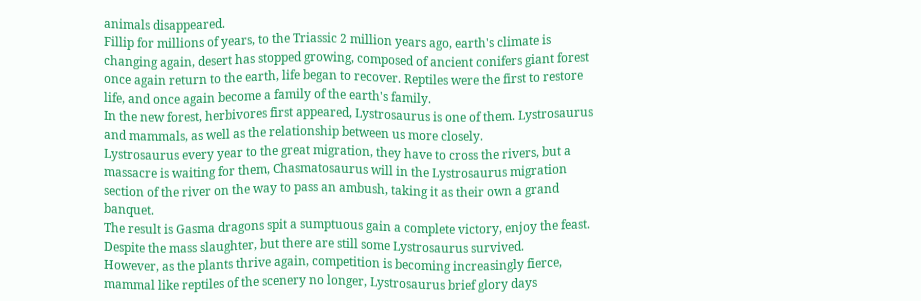animals disappeared.
Fillip for millions of years, to the Triassic 2 million years ago, earth's climate is changing again, desert has stopped growing, composed of ancient conifers giant forest once again return to the earth, life began to recover. Reptiles were the first to restore life, and once again become a family of the earth's family.
In the new forest, herbivores first appeared, Lystrosaurus is one of them. Lystrosaurus and mammals, as well as the relationship between us more closely.
Lystrosaurus every year to the great migration, they have to cross the rivers, but a massacre is waiting for them, Chasmatosaurus will in the Lystrosaurus migration section of the river on the way to pass an ambush, taking it as their own a grand banquet.
The result is Gasma dragons spit a sumptuous gain a complete victory, enjoy the feast.
Despite the mass slaughter, but there are still some Lystrosaurus survived.
However, as the plants thrive again, competition is becoming increasingly fierce, mammal like reptiles of the scenery no longer, Lystrosaurus brief glory days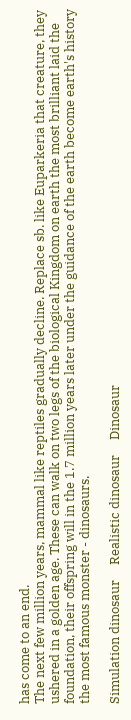has come to an end.
The next few million years, mammal like reptiles gradually decline. Replace sb. like Euparkeria that creature, they ushered in a golden age. These can walk on two legs of the biological Kingdom on earth the most brilliant laid the foundation, their offspring will in the 1.7 million years later under the guidance of the earth become earth's history the most famous monster - dinosaurs.

Simulation dinosaur     Realistic dinosaur     Dinosaur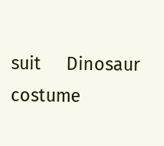suit     Dinosaur costume